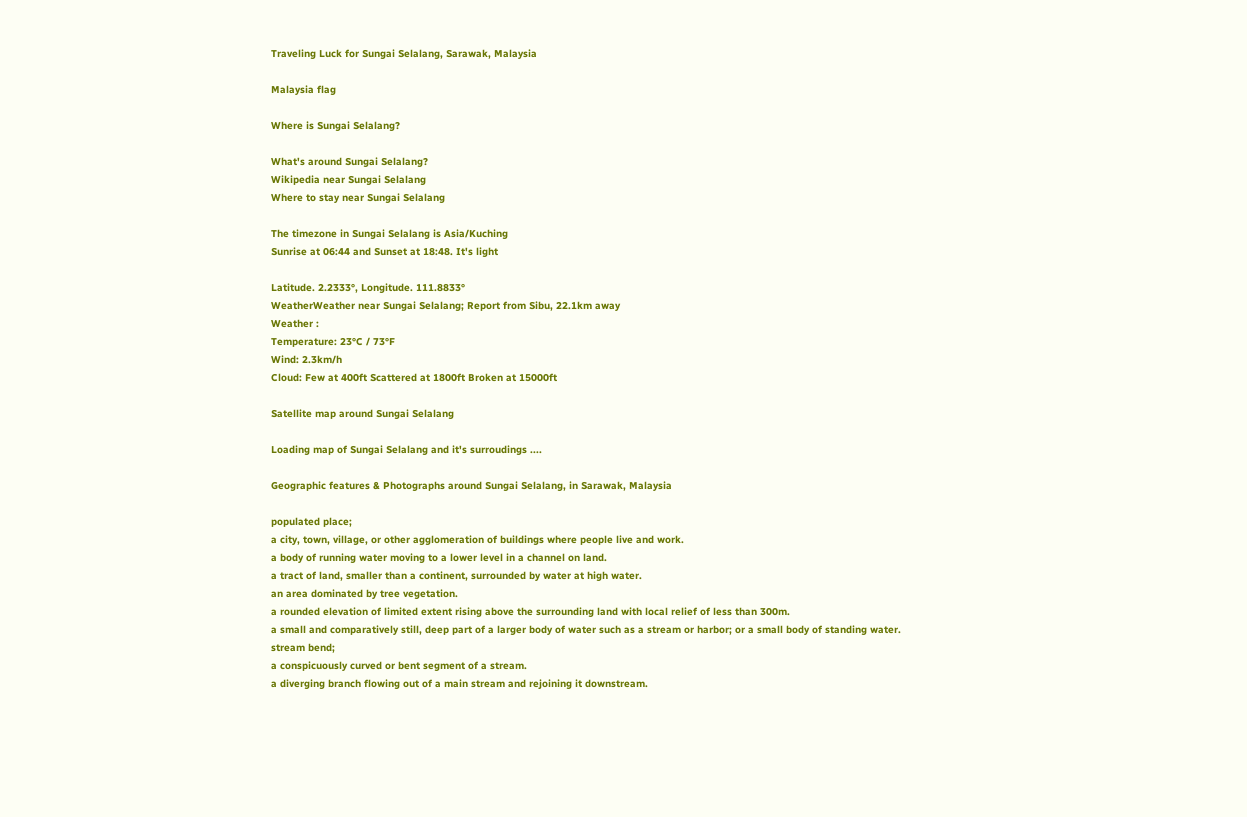Traveling Luck for Sungai Selalang, Sarawak, Malaysia

Malaysia flag

Where is Sungai Selalang?

What's around Sungai Selalang?
Wikipedia near Sungai Selalang
Where to stay near Sungai Selalang

The timezone in Sungai Selalang is Asia/Kuching
Sunrise at 06:44 and Sunset at 18:48. It's light

Latitude. 2.2333°, Longitude. 111.8833°
WeatherWeather near Sungai Selalang; Report from Sibu, 22.1km away
Weather :
Temperature: 23°C / 73°F
Wind: 2.3km/h
Cloud: Few at 400ft Scattered at 1800ft Broken at 15000ft

Satellite map around Sungai Selalang

Loading map of Sungai Selalang and it's surroudings ....

Geographic features & Photographs around Sungai Selalang, in Sarawak, Malaysia

populated place;
a city, town, village, or other agglomeration of buildings where people live and work.
a body of running water moving to a lower level in a channel on land.
a tract of land, smaller than a continent, surrounded by water at high water.
an area dominated by tree vegetation.
a rounded elevation of limited extent rising above the surrounding land with local relief of less than 300m.
a small and comparatively still, deep part of a larger body of water such as a stream or harbor; or a small body of standing water.
stream bend;
a conspicuously curved or bent segment of a stream.
a diverging branch flowing out of a main stream and rejoining it downstream.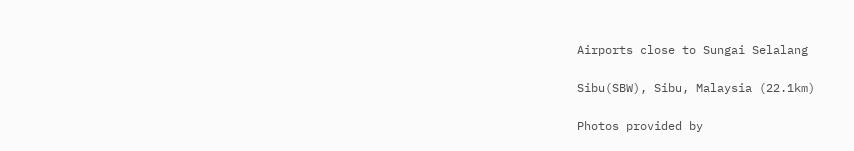Airports close to Sungai Selalang

Sibu(SBW), Sibu, Malaysia (22.1km)

Photos provided by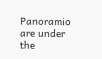Panoramio are under the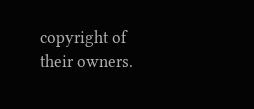copyright of their owners.